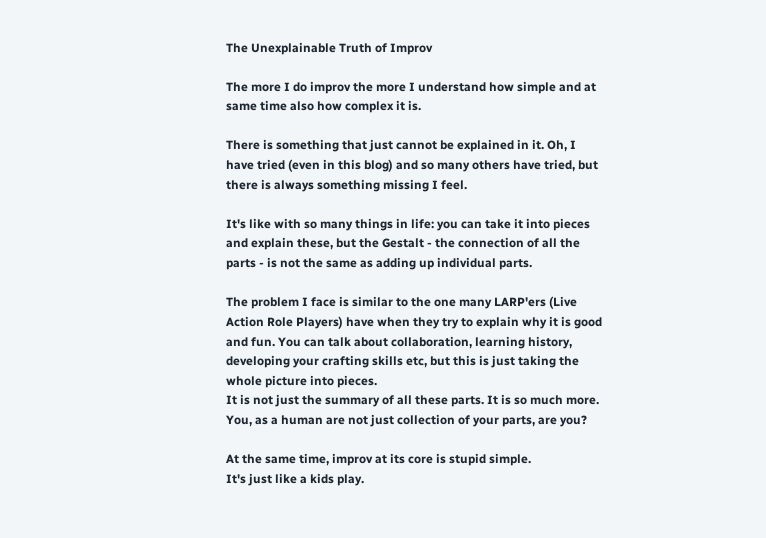The Unexplainable Truth of Improv

The more I do improv the more I understand how simple and at same time also how complex it is.

There is something that just cannot be explained in it. Oh, I have tried (even in this blog) and so many others have tried, but there is always something missing I feel.

It's like with so many things in life: you can take it into pieces and explain these, but the Gestalt - the connection of all the parts - is not the same as adding up individual parts.

The problem I face is similar to the one many LARP'ers (Live Action Role Players) have when they try to explain why it is good and fun. You can talk about collaboration, learning history, developing your crafting skills etc, but this is just taking the whole picture into pieces.
It is not just the summary of all these parts. It is so much more.
You, as a human are not just collection of your parts, are you?

At the same time, improv at its core is stupid simple.
It's just like a kids play.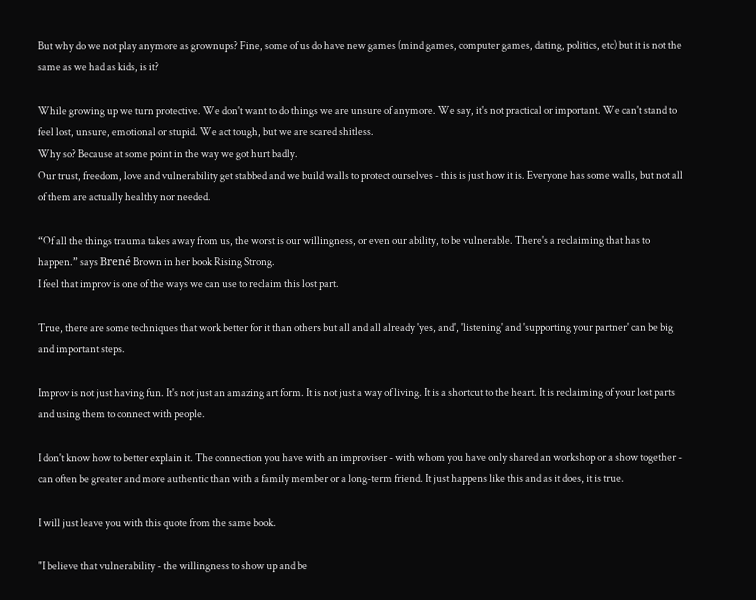But why do we not play anymore as grownups? Fine, some of us do have new games (mind games, computer games, dating, politics, etc) but it is not the same as we had as kids, is it?

While growing up we turn protective. We don't want to do things we are unsure of anymore. We say, it's not practical or important. We can't stand to feel lost, unsure, emotional or stupid. We act tough, but we are scared shitless.
Why so? Because at some point in the way we got hurt badly.
Our trust, freedom, love and vulnerability get stabbed and we build walls to protect ourselves - this is just how it is. Everyone has some walls, but not all of them are actually healthy nor needed.

“Of all the things trauma takes away from us, the worst is our willingness, or even our ability, to be vulnerable. There's a reclaiming that has to happen.” says Brené Brown in her book Rising Strong.
I feel that improv is one of the ways we can use to reclaim this lost part.

True, there are some techniques that work better for it than others but all and all already 'yes, and', 'listening' and 'supporting your partner' can be big and important steps.

Improv is not just having fun. It's not just an amazing art form. It is not just a way of living. It is a shortcut to the heart. It is reclaiming of your lost parts and using them to connect with people.

I don't know how to better explain it. The connection you have with an improviser - with whom you have only shared an workshop or a show together - can often be greater and more authentic than with a family member or a long-term friend. It just happens like this and as it does, it is true.

I will just leave you with this quote from the same book.

"I believe that vulnerability - the willingness to show up and be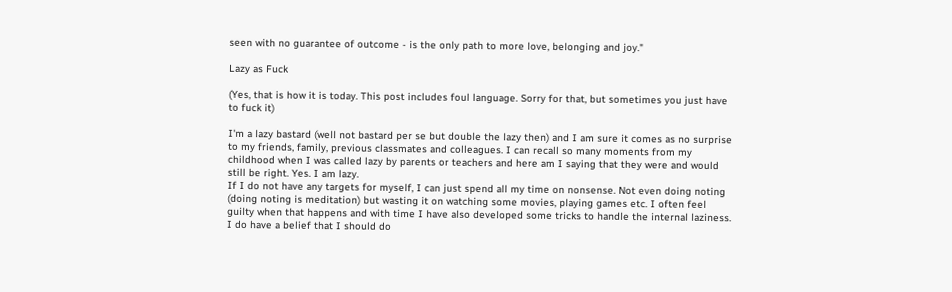seen with no guarantee of outcome - is the only path to more love, belonging and joy."

Lazy as Fuck

(Yes, that is how it is today. This post includes foul language. Sorry for that, but sometimes you just have to fuck it)

I'm a lazy bastard (well not bastard per se but double the lazy then) and I am sure it comes as no surprise to my friends, family, previous classmates and colleagues. I can recall so many moments from my childhood when I was called lazy by parents or teachers and here am I saying that they were and would still be right. Yes. I am lazy.
If I do not have any targets for myself, I can just spend all my time on nonsense. Not even doing noting (doing noting is meditation) but wasting it on watching some movies, playing games etc. I often feel guilty when that happens and with time I have also developed some tricks to handle the internal laziness. I do have a belief that I should do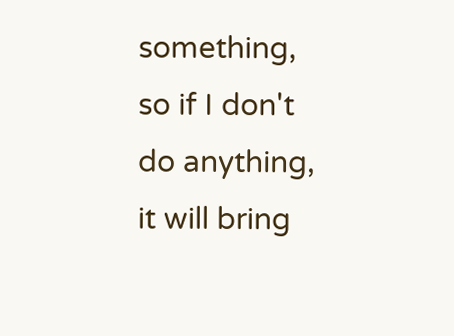something, so if I don't do anything, it will bring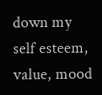down my self esteem, value, mood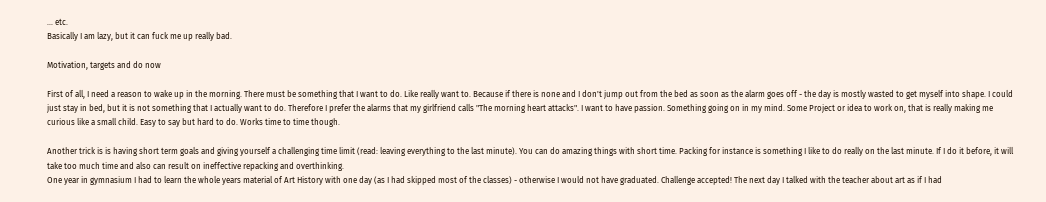... etc.
Basically I am lazy, but it can fuck me up really bad.

Motivation, targets and do now

First of all, I need a reason to wake up in the morning. There must be something that I want to do. Like really want to. Because if there is none and I don't jump out from the bed as soon as the alarm goes off - the day is mostly wasted to get myself into shape. I could just stay in bed, but it is not something that I actually want to do. Therefore I prefer the alarms that my girlfriend calls "The morning heart attacks". I want to have passion. Something going on in my mind. Some Project or idea to work on, that is really making me curious like a small child. Easy to say but hard to do. Works time to time though.

Another trick is is having short term goals and giving yourself a challenging time limit (read: leaving everything to the last minute). You can do amazing things with short time. Packing for instance is something I like to do really on the last minute. If I do it before, it will take too much time and also can result on ineffective repacking and overthinking.
One year in gymnasium I had to learn the whole years material of Art History with one day (as I had skipped most of the classes) - otherwise I would not have graduated. Challenge accepted! The next day I talked with the teacher about art as if I had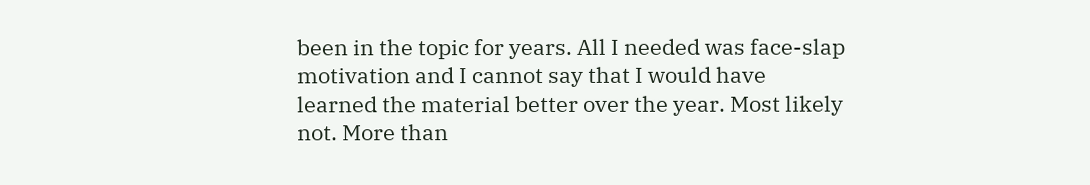been in the topic for years. All I needed was face-slap motivation and I cannot say that I would have learned the material better over the year. Most likely not. More than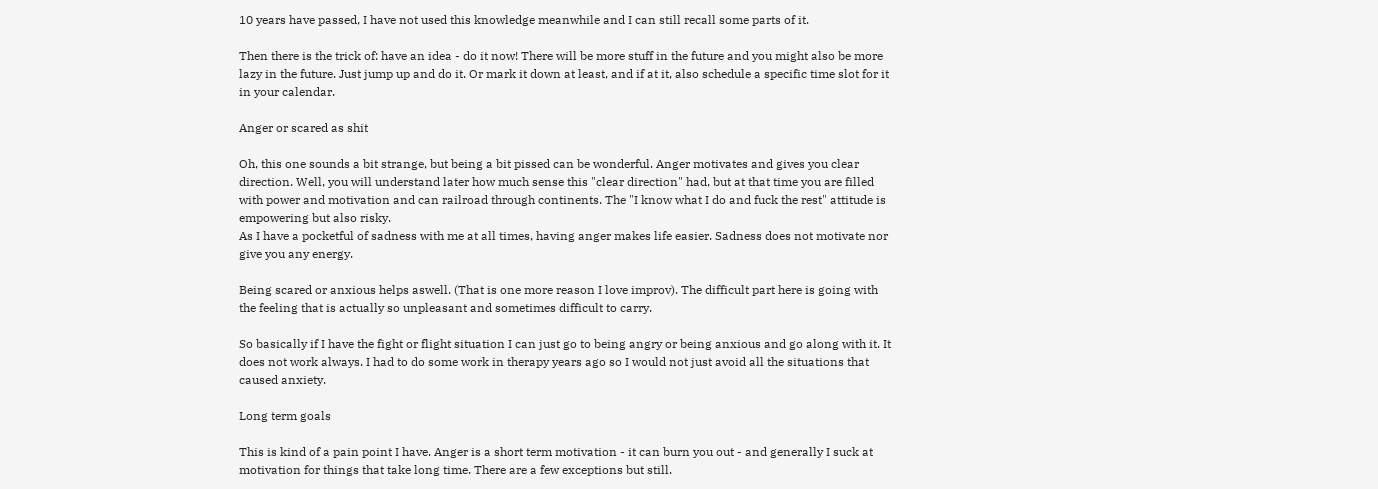10 years have passed, I have not used this knowledge meanwhile and I can still recall some parts of it.

Then there is the trick of: have an idea - do it now! There will be more stuff in the future and you might also be more lazy in the future. Just jump up and do it. Or mark it down at least, and if at it, also schedule a specific time slot for it in your calendar.

Anger or scared as shit

Oh, this one sounds a bit strange, but being a bit pissed can be wonderful. Anger motivates and gives you clear direction. Well, you will understand later how much sense this "clear direction" had, but at that time you are filled with power and motivation and can railroad through continents. The "I know what I do and fuck the rest" attitude is empowering but also risky.
As I have a pocketful of sadness with me at all times, having anger makes life easier. Sadness does not motivate nor give you any energy.

Being scared or anxious helps aswell. (That is one more reason I love improv). The difficult part here is going with the feeling that is actually so unpleasant and sometimes difficult to carry.

So basically if I have the fight or flight situation I can just go to being angry or being anxious and go along with it. It does not work always. I had to do some work in therapy years ago so I would not just avoid all the situations that caused anxiety.

Long term goals

This is kind of a pain point I have. Anger is a short term motivation - it can burn you out - and generally I suck at motivation for things that take long time. There are a few exceptions but still.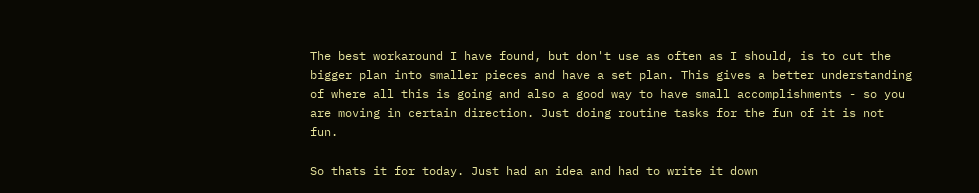The best workaround I have found, but don't use as often as I should, is to cut the bigger plan into smaller pieces and have a set plan. This gives a better understanding of where all this is going and also a good way to have small accomplishments - so you are moving in certain direction. Just doing routine tasks for the fun of it is not fun.

So thats it for today. Just had an idea and had to write it down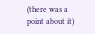(there was a point about it)